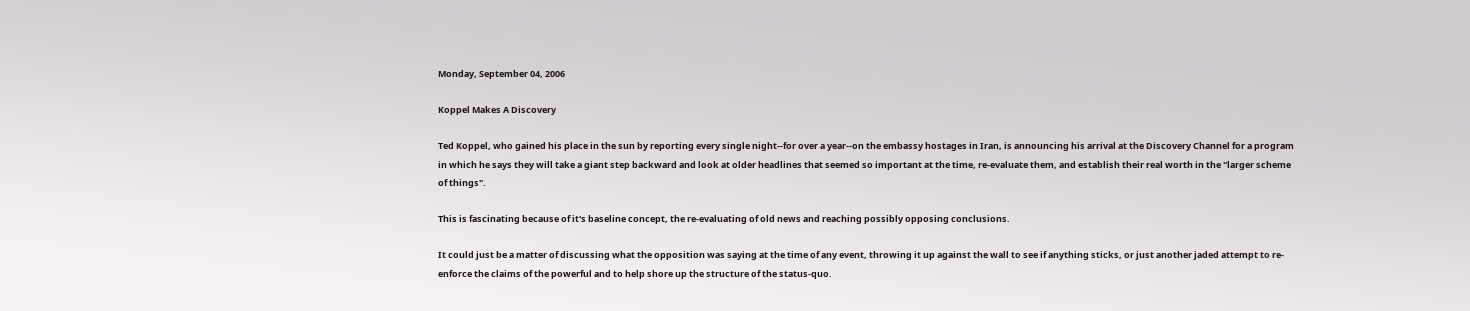Monday, September 04, 2006

Koppel Makes A Discovery

Ted Koppel, who gained his place in the sun by reporting every single night--for over a year--on the embassy hostages in Iran, is announcing his arrival at the Discovery Channel for a program in which he says they will take a giant step backward and look at older headlines that seemed so important at the time, re-evaluate them, and establish their real worth in the "larger scheme of things".

This is fascinating because of it's baseline concept, the re-evaluating of old news and reaching possibly opposing conclusions.

It could just be a matter of discussing what the opposition was saying at the time of any event, throwing it up against the wall to see if anything sticks, or just another jaded attempt to re-enforce the claims of the powerful and to help shore up the structure of the status-quo.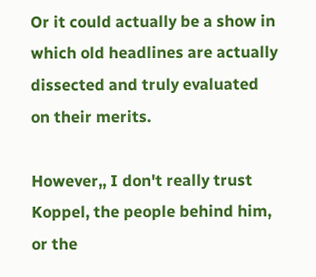Or it could actually be a show in which old headlines are actually dissected and truly evaluated on their merits.

However,, I don't really trust Koppel, the people behind him, or the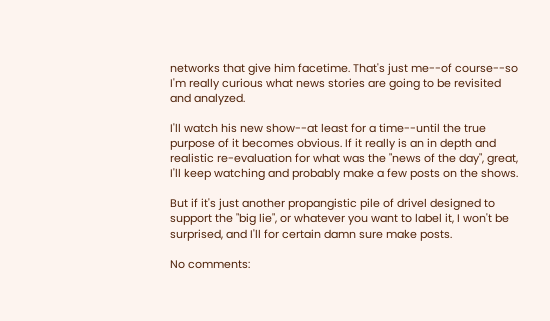networks that give him facetime. That's just me--of course--so I'm really curious what news stories are going to be revisited and analyzed.

I'll watch his new show--at least for a time--until the true purpose of it becomes obvious. If it really is an in depth and realistic re-evaluation for what was the "news of the day", great, I'll keep watching and probably make a few posts on the shows.

But if it's just another propangistic pile of drivel designed to support the "big lie", or whatever you want to label it, I won't be surprised, and I'll for certain damn sure make posts.

No comments: